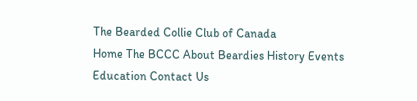The Bearded Collie Club of Canada
Home The BCCC About Beardies History Events Education Contact Us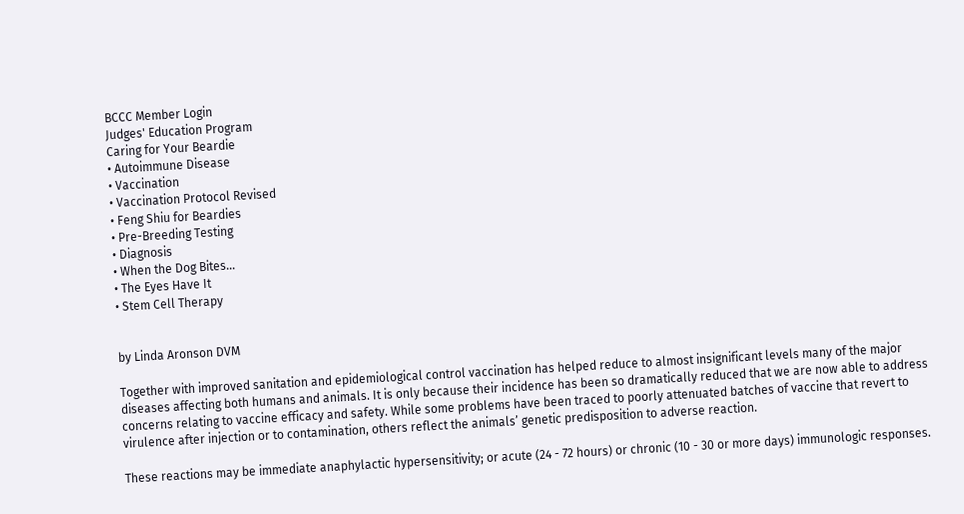BCCC Member Login
Judges' Education Program
Caring for Your Beardie
• Autoimmune Disease
• Vaccination
• Vaccination Protocol Revised
• Feng Shiu for Beardies
• Pre-Breeding Testing
• Diagnosis
• When the Dog Bites...
• The Eyes Have It
• Stem Cell Therapy


by Linda Aronson DVM

Together with improved sanitation and epidemiological control vaccination has helped reduce to almost insignificant levels many of the major diseases affecting both humans and animals. It is only because their incidence has been so dramatically reduced that we are now able to address concerns relating to vaccine efficacy and safety. While some problems have been traced to poorly attenuated batches of vaccine that revert to virulence after injection or to contamination, others reflect the animals’ genetic predisposition to adverse reaction.

These reactions may be immediate anaphylactic hypersensitivity; or acute (24 - 72 hours) or chronic (10 - 30 or more days) immunologic responses.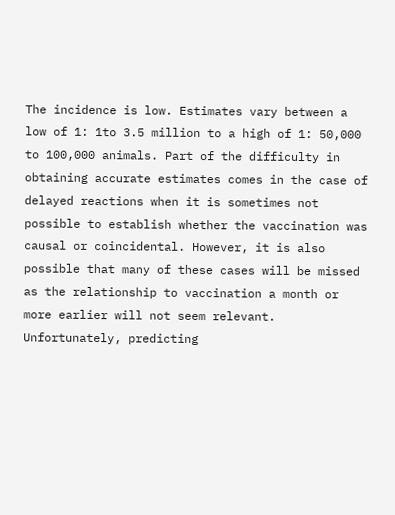The incidence is low. Estimates vary between a low of 1: 1to 3.5 million to a high of 1: 50,000 to 100,000 animals. Part of the difficulty in obtaining accurate estimates comes in the case of delayed reactions when it is sometimes not possible to establish whether the vaccination was causal or coincidental. However, it is also possible that many of these cases will be missed as the relationship to vaccination a month or more earlier will not seem relevant. Unfortunately, predicting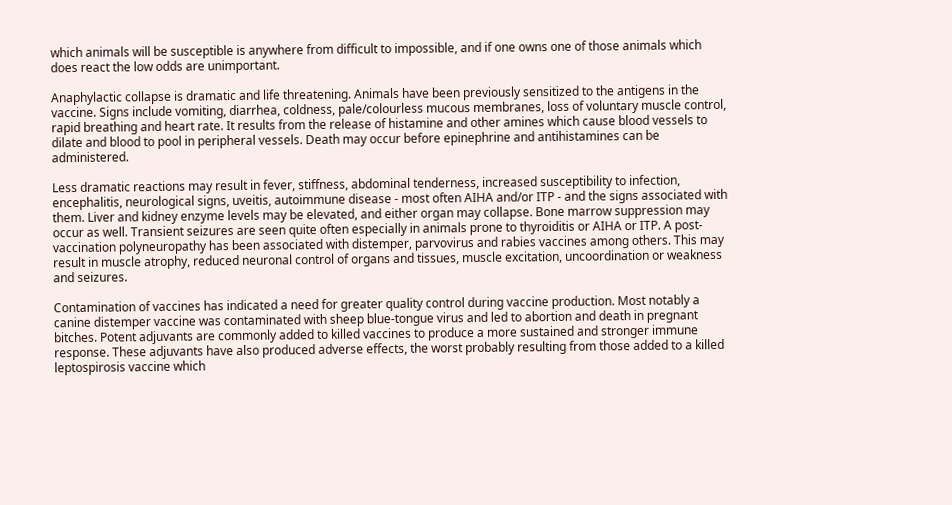which animals will be susceptible is anywhere from difficult to impossible, and if one owns one of those animals which does react the low odds are unimportant.

Anaphylactic collapse is dramatic and life threatening. Animals have been previously sensitized to the antigens in the vaccine. Signs include vomiting, diarrhea, coldness, pale/colourless mucous membranes, loss of voluntary muscle control, rapid breathing and heart rate. It results from the release of histamine and other amines which cause blood vessels to dilate and blood to pool in peripheral vessels. Death may occur before epinephrine and antihistamines can be administered.

Less dramatic reactions may result in fever, stiffness, abdominal tenderness, increased susceptibility to infection, encephalitis, neurological signs, uveitis, autoimmune disease - most often AIHA and/or ITP - and the signs associated with them. Liver and kidney enzyme levels may be elevated, and either organ may collapse. Bone marrow suppression may occur as well. Transient seizures are seen quite often especially in animals prone to thyroiditis or AIHA or ITP. A post-vaccination polyneuropathy has been associated with distemper, parvovirus and rabies vaccines among others. This may result in muscle atrophy, reduced neuronal control of organs and tissues, muscle excitation, uncoordination or weakness and seizures.

Contamination of vaccines has indicated a need for greater quality control during vaccine production. Most notably a canine distemper vaccine was contaminated with sheep blue-tongue virus and led to abortion and death in pregnant bitches. Potent adjuvants are commonly added to killed vaccines to produce a more sustained and stronger immune response. These adjuvants have also produced adverse effects, the worst probably resulting from those added to a killed leptospirosis vaccine which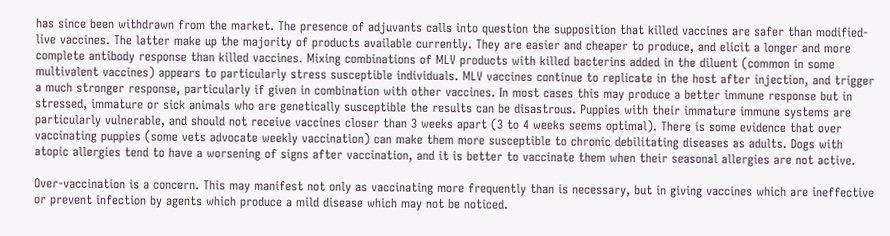has since been withdrawn from the market. The presence of adjuvants calls into question the supposition that killed vaccines are safer than modified-live vaccines. The latter make up the majority of products available currently. They are easier and cheaper to produce, and elicit a longer and more complete antibody response than killed vaccines. Mixing combinations of MLV products with killed bacterins added in the diluent (common in some multivalent vaccines) appears to particularly stress susceptible individuals. MLV vaccines continue to replicate in the host after injection, and trigger a much stronger response, particularly if given in combination with other vaccines. In most cases this may produce a better immune response but in stressed, immature or sick animals who are genetically susceptible the results can be disastrous. Puppies with their immature immune systems are particularly vulnerable, and should not receive vaccines closer than 3 weeks apart (3 to 4 weeks seems optimal). There is some evidence that over vaccinating puppies (some vets advocate weekly vaccination) can make them more susceptible to chronic debilitating diseases as adults. Dogs with atopic allergies tend to have a worsening of signs after vaccination, and it is better to vaccinate them when their seasonal allergies are not active.

Over-vaccination is a concern. This may manifest not only as vaccinating more frequently than is necessary, but in giving vaccines which are ineffective or prevent infection by agents which produce a mild disease which may not be noticed.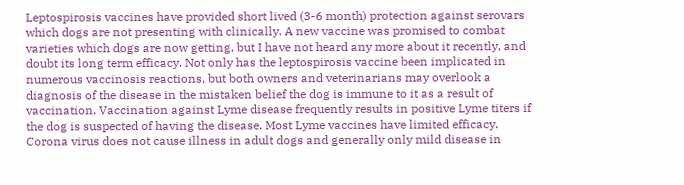Leptospirosis vaccines have provided short lived (3-6 month) protection against serovars which dogs are not presenting with clinically. A new vaccine was promised to combat varieties which dogs are now getting, but I have not heard any more about it recently, and doubt its long term efficacy. Not only has the leptospirosis vaccine been implicated in numerous vaccinosis reactions, but both owners and veterinarians may overlook a diagnosis of the disease in the mistaken belief the dog is immune to it as a result of vaccination. Vaccination against Lyme disease frequently results in positive Lyme titers if the dog is suspected of having the disease. Most Lyme vaccines have limited efficacy. Corona virus does not cause illness in adult dogs and generally only mild disease in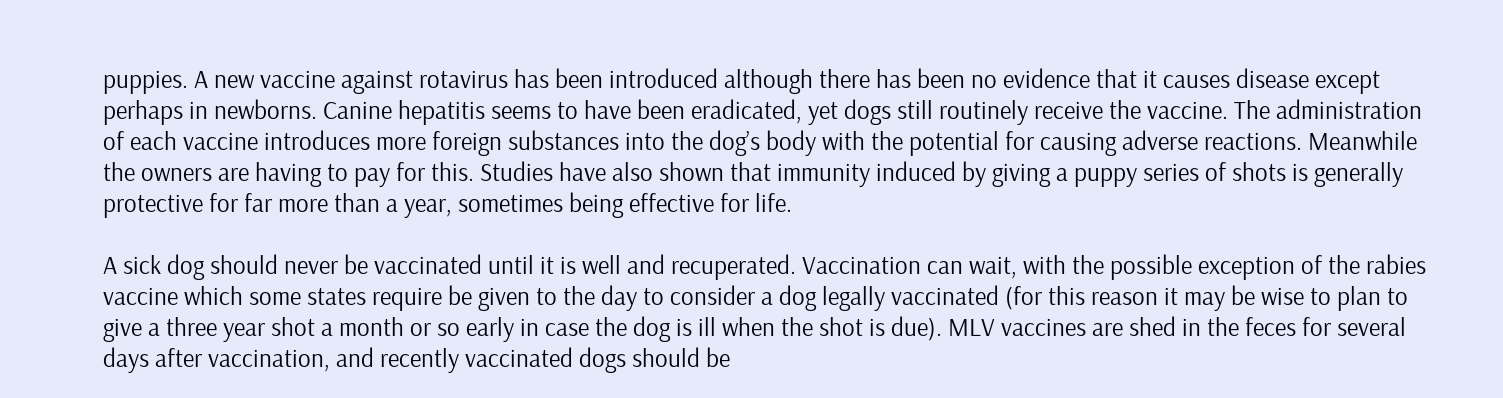puppies. A new vaccine against rotavirus has been introduced although there has been no evidence that it causes disease except perhaps in newborns. Canine hepatitis seems to have been eradicated, yet dogs still routinely receive the vaccine. The administration of each vaccine introduces more foreign substances into the dog’s body with the potential for causing adverse reactions. Meanwhile the owners are having to pay for this. Studies have also shown that immunity induced by giving a puppy series of shots is generally protective for far more than a year, sometimes being effective for life.

A sick dog should never be vaccinated until it is well and recuperated. Vaccination can wait, with the possible exception of the rabies vaccine which some states require be given to the day to consider a dog legally vaccinated (for this reason it may be wise to plan to give a three year shot a month or so early in case the dog is ill when the shot is due). MLV vaccines are shed in the feces for several days after vaccination, and recently vaccinated dogs should be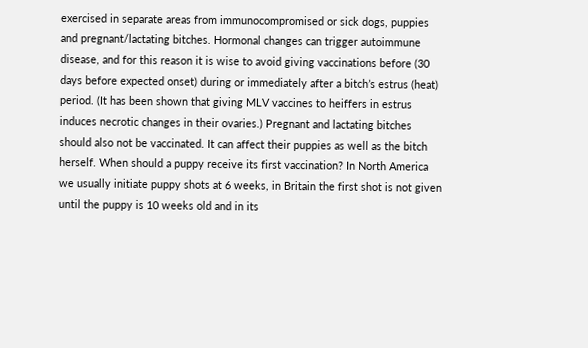exercised in separate areas from immunocompromised or sick dogs, puppies and pregnant/lactating bitches. Hormonal changes can trigger autoimmune disease, and for this reason it is wise to avoid giving vaccinations before (30 days before expected onset) during or immediately after a bitch’s estrus (heat) period. (It has been shown that giving MLV vaccines to heiffers in estrus induces necrotic changes in their ovaries.) Pregnant and lactating bitches should also not be vaccinated. It can affect their puppies as well as the bitch herself. When should a puppy receive its first vaccination? In North America we usually initiate puppy shots at 6 weeks, in Britain the first shot is not given until the puppy is 10 weeks old and in its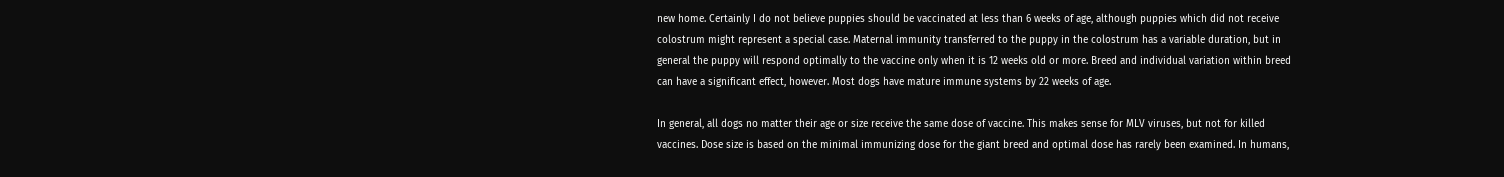new home. Certainly I do not believe puppies should be vaccinated at less than 6 weeks of age, although puppies which did not receive colostrum might represent a special case. Maternal immunity transferred to the puppy in the colostrum has a variable duration, but in general the puppy will respond optimally to the vaccine only when it is 12 weeks old or more. Breed and individual variation within breed can have a significant effect, however. Most dogs have mature immune systems by 22 weeks of age.

In general, all dogs no matter their age or size receive the same dose of vaccine. This makes sense for MLV viruses, but not for killed vaccines. Dose size is based on the minimal immunizing dose for the giant breed and optimal dose has rarely been examined. In humans,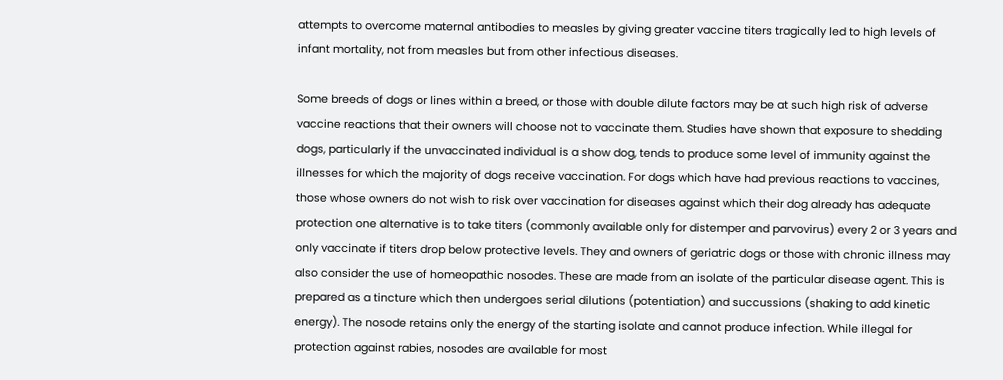attempts to overcome maternal antibodies to measles by giving greater vaccine titers tragically led to high levels of infant mortality, not from measles but from other infectious diseases.

Some breeds of dogs or lines within a breed, or those with double dilute factors may be at such high risk of adverse vaccine reactions that their owners will choose not to vaccinate them. Studies have shown that exposure to shedding dogs, particularly if the unvaccinated individual is a show dog, tends to produce some level of immunity against the illnesses for which the majority of dogs receive vaccination. For dogs which have had previous reactions to vaccines, those whose owners do not wish to risk over vaccination for diseases against which their dog already has adequate protection one alternative is to take titers (commonly available only for distemper and parvovirus) every 2 or 3 years and only vaccinate if titers drop below protective levels. They and owners of geriatric dogs or those with chronic illness may also consider the use of homeopathic nosodes. These are made from an isolate of the particular disease agent. This is prepared as a tincture which then undergoes serial dilutions (potentiation) and succussions (shaking to add kinetic energy). The nosode retains only the energy of the starting isolate and cannot produce infection. While illegal for protection against rabies, nosodes are available for most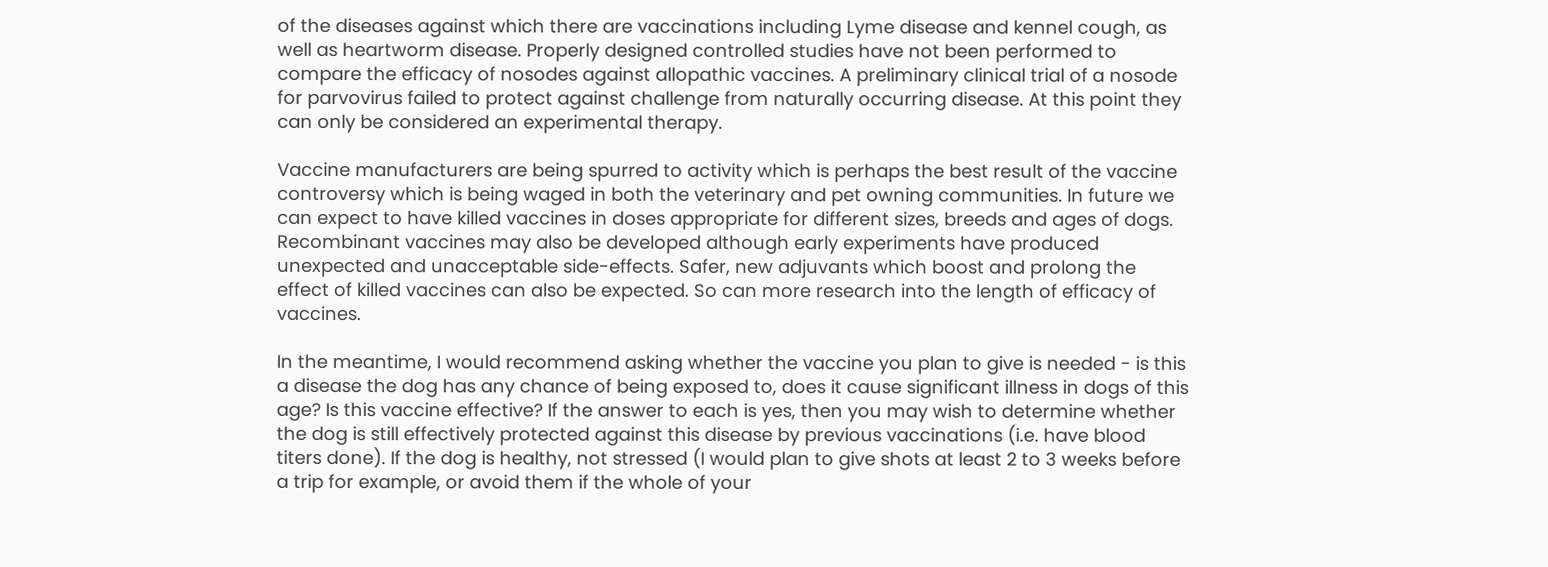of the diseases against which there are vaccinations including Lyme disease and kennel cough, as well as heartworm disease. Properly designed controlled studies have not been performed to compare the efficacy of nosodes against allopathic vaccines. A preliminary clinical trial of a nosode for parvovirus failed to protect against challenge from naturally occurring disease. At this point they can only be considered an experimental therapy.

Vaccine manufacturers are being spurred to activity which is perhaps the best result of the vaccine controversy which is being waged in both the veterinary and pet owning communities. In future we can expect to have killed vaccines in doses appropriate for different sizes, breeds and ages of dogs. Recombinant vaccines may also be developed although early experiments have produced unexpected and unacceptable side-effects. Safer, new adjuvants which boost and prolong the effect of killed vaccines can also be expected. So can more research into the length of efficacy of vaccines.

In the meantime, I would recommend asking whether the vaccine you plan to give is needed - is this a disease the dog has any chance of being exposed to, does it cause significant illness in dogs of this age? Is this vaccine effective? If the answer to each is yes, then you may wish to determine whether the dog is still effectively protected against this disease by previous vaccinations (i.e. have blood titers done). If the dog is healthy, not stressed (I would plan to give shots at least 2 to 3 weeks before a trip for example, or avoid them if the whole of your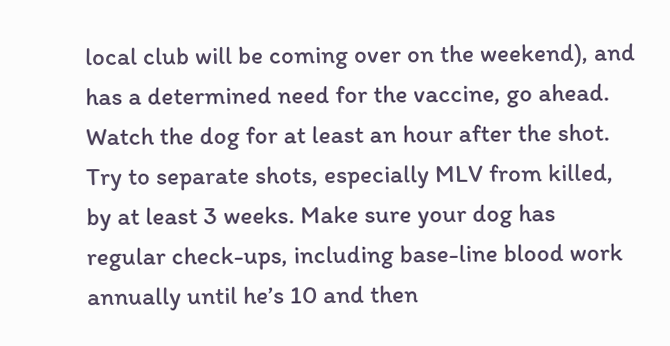local club will be coming over on the weekend), and has a determined need for the vaccine, go ahead. Watch the dog for at least an hour after the shot. Try to separate shots, especially MLV from killed, by at least 3 weeks. Make sure your dog has regular check-ups, including base-line blood work annually until he’s 10 and then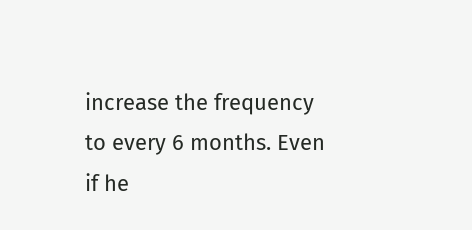increase the frequency to every 6 months. Even if he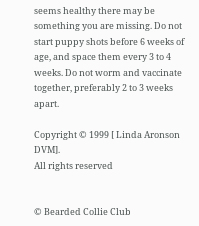seems healthy there may be something you are missing. Do not start puppy shots before 6 weeks of age, and space them every 3 to 4 weeks. Do not worm and vaccinate together, preferably 2 to 3 weeks apart.

Copyright © 1999 [ Linda Aronson DVM].
All rights reserved


© Bearded Collie Club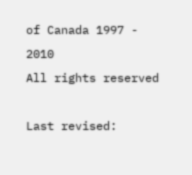of Canada 1997 - 2010
All rights reserved

Last revised: